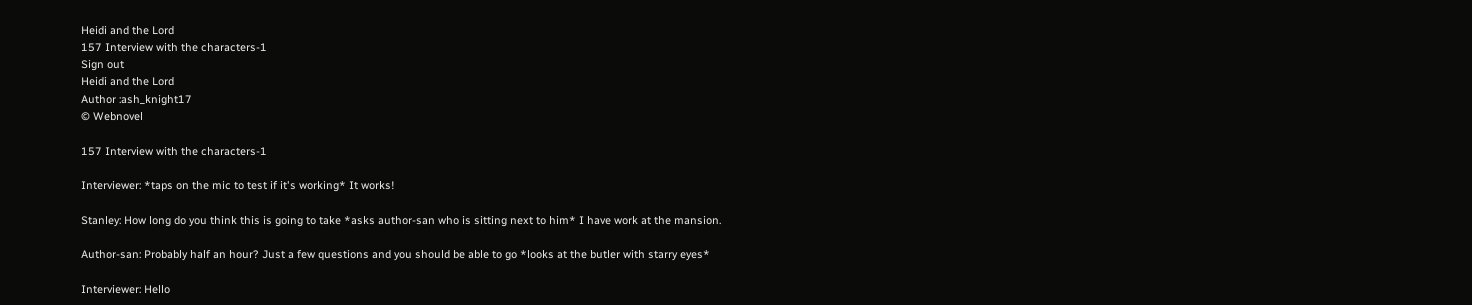Heidi and the Lord
157 Interview with the characters-1
Sign out
Heidi and the Lord
Author :ash_knight17
© Webnovel

157 Interview with the characters-1

Interviewer: *taps on the mic to test if it's working* It works!

Stanley: How long do you think this is going to take *asks author-san who is sitting next to him* I have work at the mansion.

Author-san: Probably half an hour? Just a few questions and you should be able to go *looks at the butler with starry eyes*

Interviewer: Hello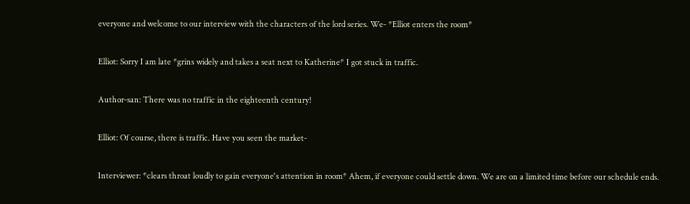everyone and welcome to our interview with the characters of the lord series. We- *Elliot enters the room*

Elliot: Sorry I am late *grins widely and takes a seat next to Katherine* I got stuck in traffic.

Author-san: There was no traffic in the eighteenth century!

Elliot: Of course, there is traffic. Have you seen the market-

Interviewer: *clears throat loudly to gain everyone's attention in room* Ahem, if everyone could settle down. We are on a limited time before our schedule ends.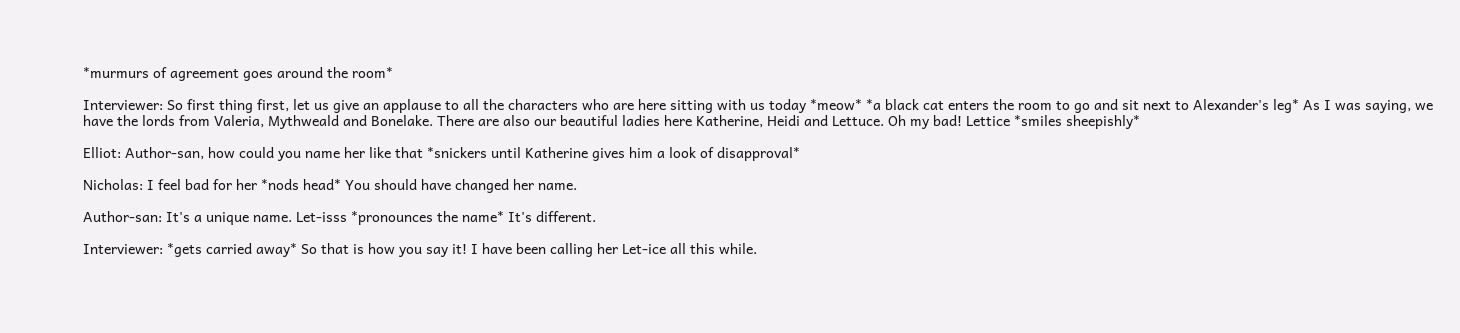*murmurs of agreement goes around the room*

Interviewer: So first thing first, let us give an applause to all the characters who are here sitting with us today *meow* *a black cat enters the room to go and sit next to Alexander's leg* As I was saying, we have the lords from Valeria, Mythweald and Bonelake. There are also our beautiful ladies here Katherine, Heidi and Lettuce. Oh my bad! Lettice *smiles sheepishly*

Elliot: Author-san, how could you name her like that *snickers until Katherine gives him a look of disapproval*

Nicholas: I feel bad for her *nods head* You should have changed her name.

Author-san: It's a unique name. Let-isss *pronounces the name* It's different.

Interviewer: *gets carried away* So that is how you say it! I have been calling her Let-ice all this while.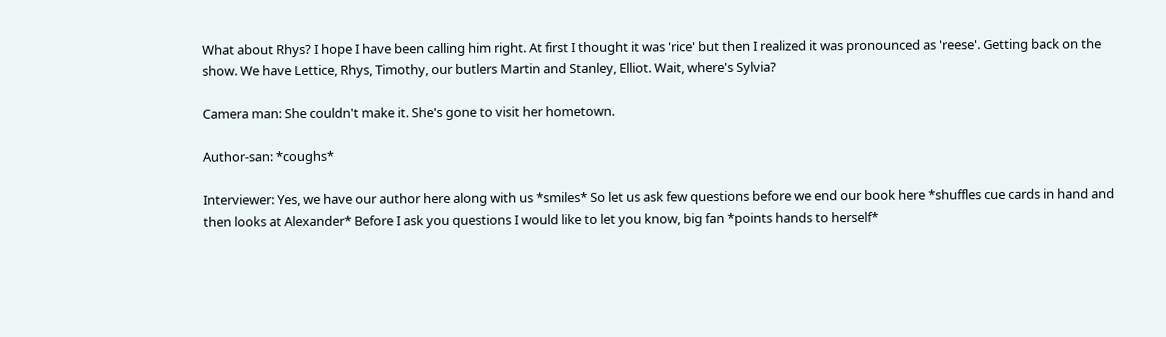What about Rhys? I hope I have been calling him right. At first I thought it was 'rice' but then I realized it was pronounced as 'reese'. Getting back on the show. We have Lettice, Rhys, Timothy, our butlers Martin and Stanley, Elliot. Wait, where's Sylvia?

Camera man: She couldn't make it. She's gone to visit her hometown.

Author-san: *coughs*

Interviewer: Yes, we have our author here along with us *smiles* So let us ask few questions before we end our book here *shuffles cue cards in hand and then looks at Alexander* Before I ask you questions I would like to let you know, big fan *points hands to herself*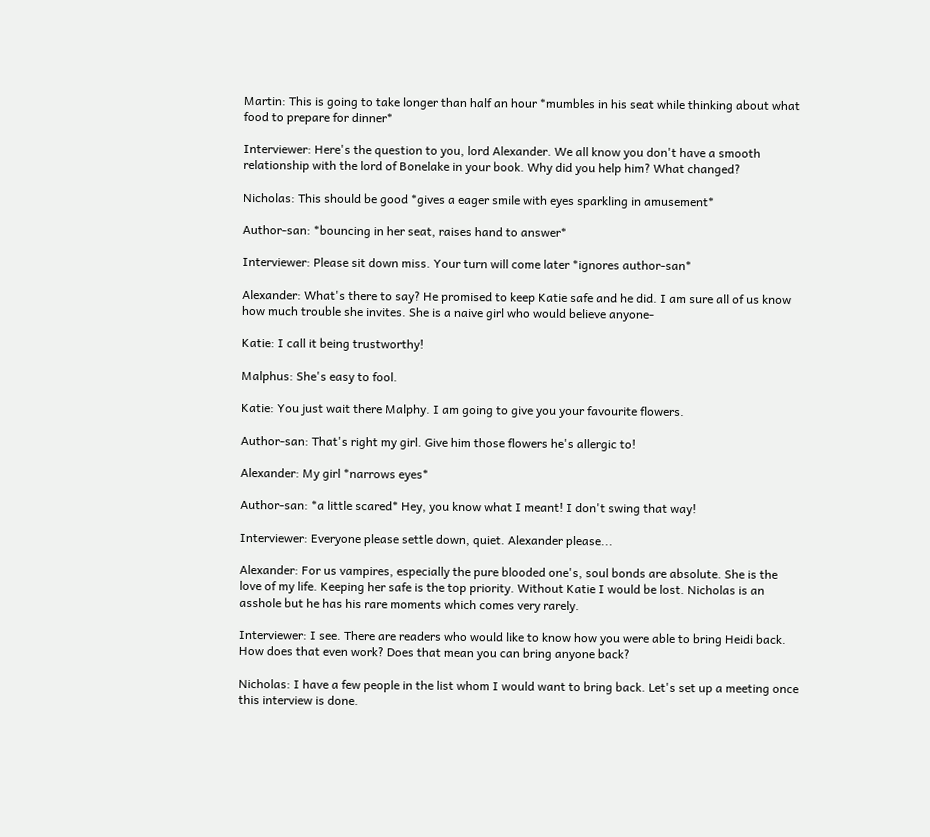Martin: This is going to take longer than half an hour *mumbles in his seat while thinking about what food to prepare for dinner*

Interviewer: Here's the question to you, lord Alexander. We all know you don't have a smooth relationship with the lord of Bonelake in your book. Why did you help him? What changed?

Nicholas: This should be good *gives a eager smile with eyes sparkling in amusement*

Author-san: *bouncing in her seat, raises hand to answer*

Interviewer: Please sit down miss. Your turn will come later *ignores author-san*

Alexander: What's there to say? He promised to keep Katie safe and he did. I am sure all of us know how much trouble she invites. She is a naive girl who would believe anyone-

Katie: I call it being trustworthy!

Malphus: She's easy to fool.

Katie: You just wait there Malphy. I am going to give you your favourite flowers.

Author-san: That's right my girl. Give him those flowers he's allergic to!

Alexander: My girl *narrows eyes*

Author-san: *a little scared* Hey, you know what I meant! I don't swing that way!

Interviewer: Everyone please settle down, quiet. Alexander please...

Alexander: For us vampires, especially the pure blooded one's, soul bonds are absolute. She is the love of my life. Keeping her safe is the top priority. Without Katie I would be lost. Nicholas is an asshole but he has his rare moments which comes very rarely.

Interviewer: I see. There are readers who would like to know how you were able to bring Heidi back. How does that even work? Does that mean you can bring anyone back?

Nicholas: I have a few people in the list whom I would want to bring back. Let's set up a meeting once this interview is done.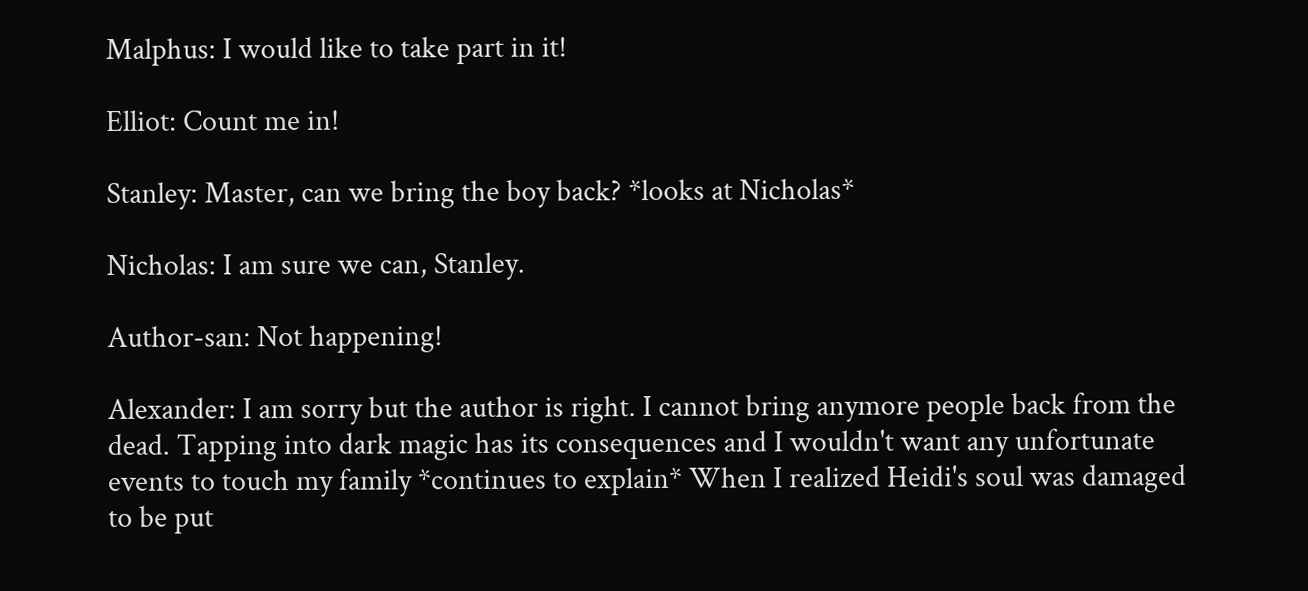Malphus: I would like to take part in it!

Elliot: Count me in!

Stanley: Master, can we bring the boy back? *looks at Nicholas*

Nicholas: I am sure we can, Stanley.

Author-san: Not happening!

Alexander: I am sorry but the author is right. I cannot bring anymore people back from the dead. Tapping into dark magic has its consequences and I wouldn't want any unfortunate events to touch my family *continues to explain* When I realized Heidi's soul was damaged to be put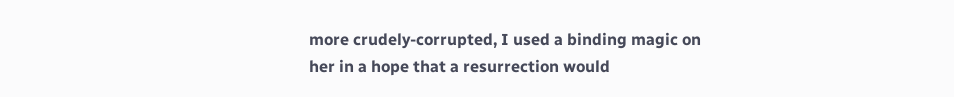more crudely-corrupted, I used a binding magic on her in a hope that a resurrection would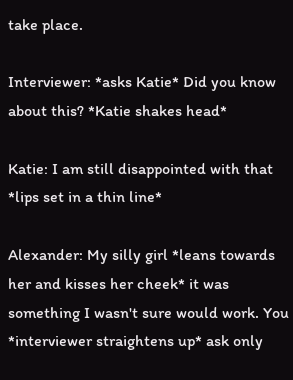take place.

Interviewer: *asks Katie* Did you know about this? *Katie shakes head*

Katie: I am still disappointed with that *lips set in a thin line*

Alexander: My silly girl *leans towards her and kisses her cheek* it was something I wasn't sure would work. You *interviewer straightens up* ask only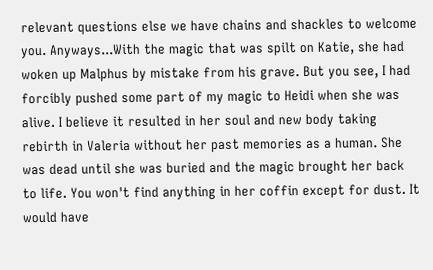relevant questions else we have chains and shackles to welcome you. Anyways...With the magic that was spilt on Katie, she had woken up Malphus by mistake from his grave. But you see, I had forcibly pushed some part of my magic to Heidi when she was alive. I believe it resulted in her soul and new body taking rebirth in Valeria without her past memories as a human. She was dead until she was buried and the magic brought her back to life. You won't find anything in her coffin except for dust. It would have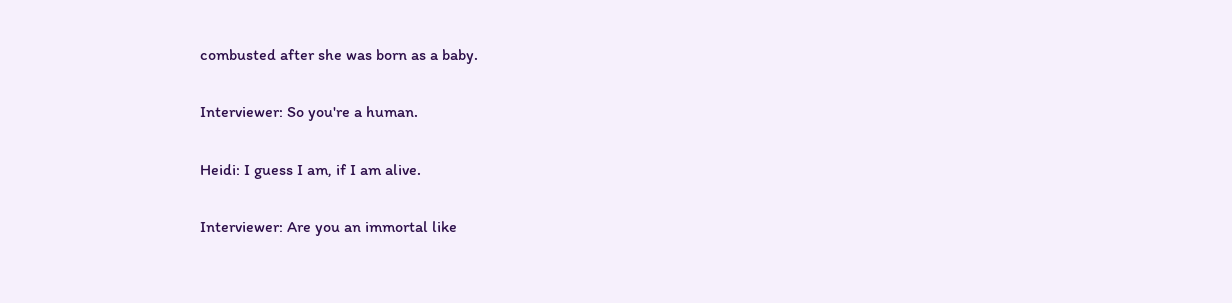combusted after she was born as a baby.

Interviewer: So you're a human.

Heidi: I guess I am, if I am alive.

Interviewer: Are you an immortal like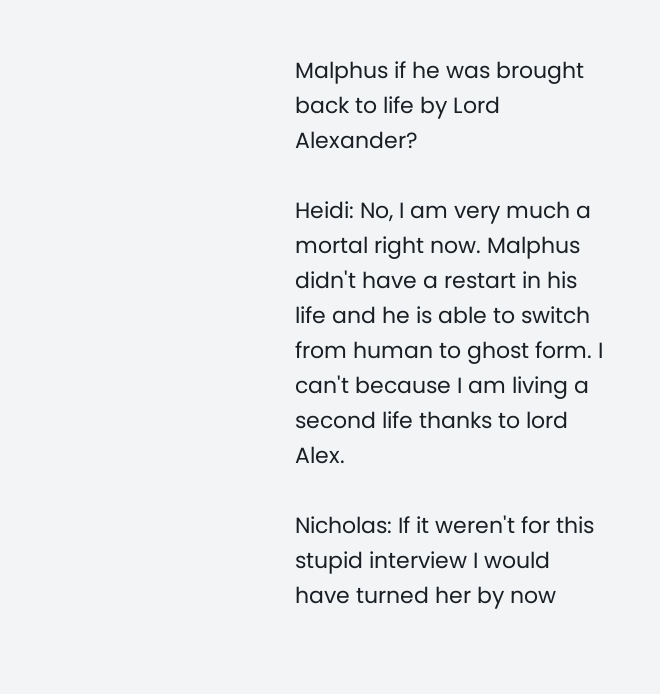Malphus if he was brought back to life by Lord Alexander?

Heidi: No, I am very much a mortal right now. Malphus didn't have a restart in his life and he is able to switch from human to ghost form. I can't because I am living a second life thanks to lord Alex.

Nicholas: If it weren't for this stupid interview I would have turned her by now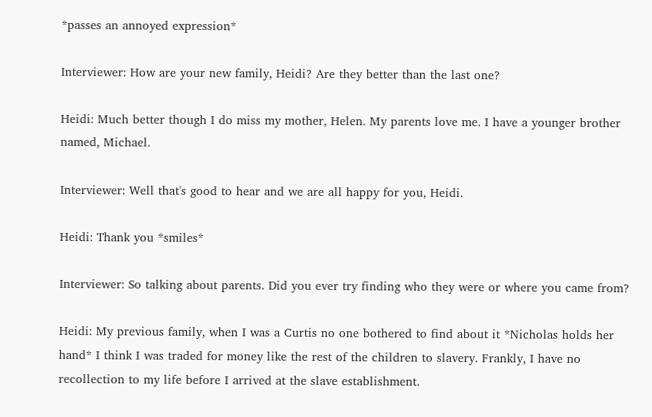*passes an annoyed expression*

Interviewer: How are your new family, Heidi? Are they better than the last one?

Heidi: Much better though I do miss my mother, Helen. My parents love me. I have a younger brother named, Michael.

Interviewer: Well that's good to hear and we are all happy for you, Heidi.

Heidi: Thank you *smiles*

Interviewer: So talking about parents. Did you ever try finding who they were or where you came from?

Heidi: My previous family, when I was a Curtis no one bothered to find about it *Nicholas holds her hand* I think I was traded for money like the rest of the children to slavery. Frankly, I have no recollection to my life before I arrived at the slave establishment.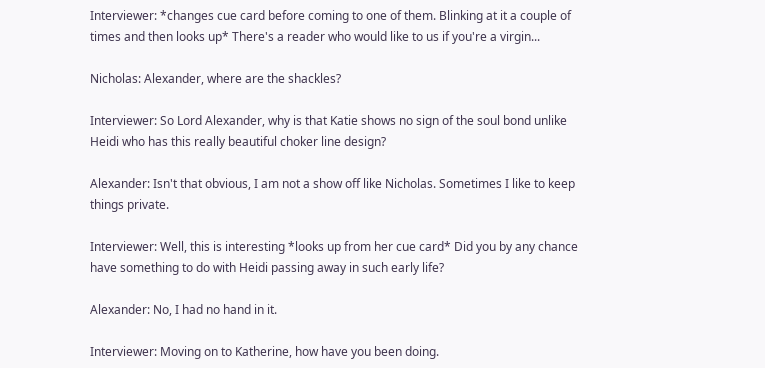Interviewer: *changes cue card before coming to one of them. Blinking at it a couple of times and then looks up* There's a reader who would like to us if you're a virgin...

Nicholas: Alexander, where are the shackles?

Interviewer: So Lord Alexander, why is that Katie shows no sign of the soul bond unlike Heidi who has this really beautiful choker line design?

Alexander: Isn't that obvious, I am not a show off like Nicholas. Sometimes I like to keep things private.

Interviewer: Well, this is interesting *looks up from her cue card* Did you by any chance have something to do with Heidi passing away in such early life?

Alexander: No, I had no hand in it.

Interviewer: Moving on to Katherine, how have you been doing.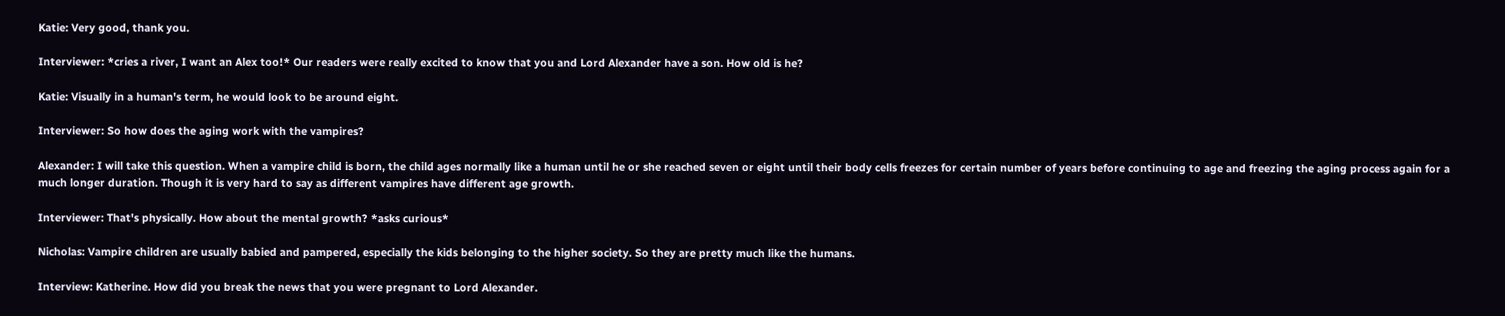Katie: Very good, thank you.

Interviewer: *cries a river, I want an Alex too!* Our readers were really excited to know that you and Lord Alexander have a son. How old is he?

Katie: Visually in a human's term, he would look to be around eight.

Interviewer: So how does the aging work with the vampires?

Alexander: I will take this question. When a vampire child is born, the child ages normally like a human until he or she reached seven or eight until their body cells freezes for certain number of years before continuing to age and freezing the aging process again for a much longer duration. Though it is very hard to say as different vampires have different age growth.

Interviewer: That's physically. How about the mental growth? *asks curious*

Nicholas: Vampire children are usually babied and pampered, especially the kids belonging to the higher society. So they are pretty much like the humans.

Interview: Katherine. How did you break the news that you were pregnant to Lord Alexander.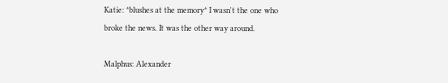Katie: *blushes at the memory* I wasn't the one who broke the news. It was the other way around.

Malphus: Alexander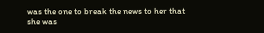was the one to break the news to her that she was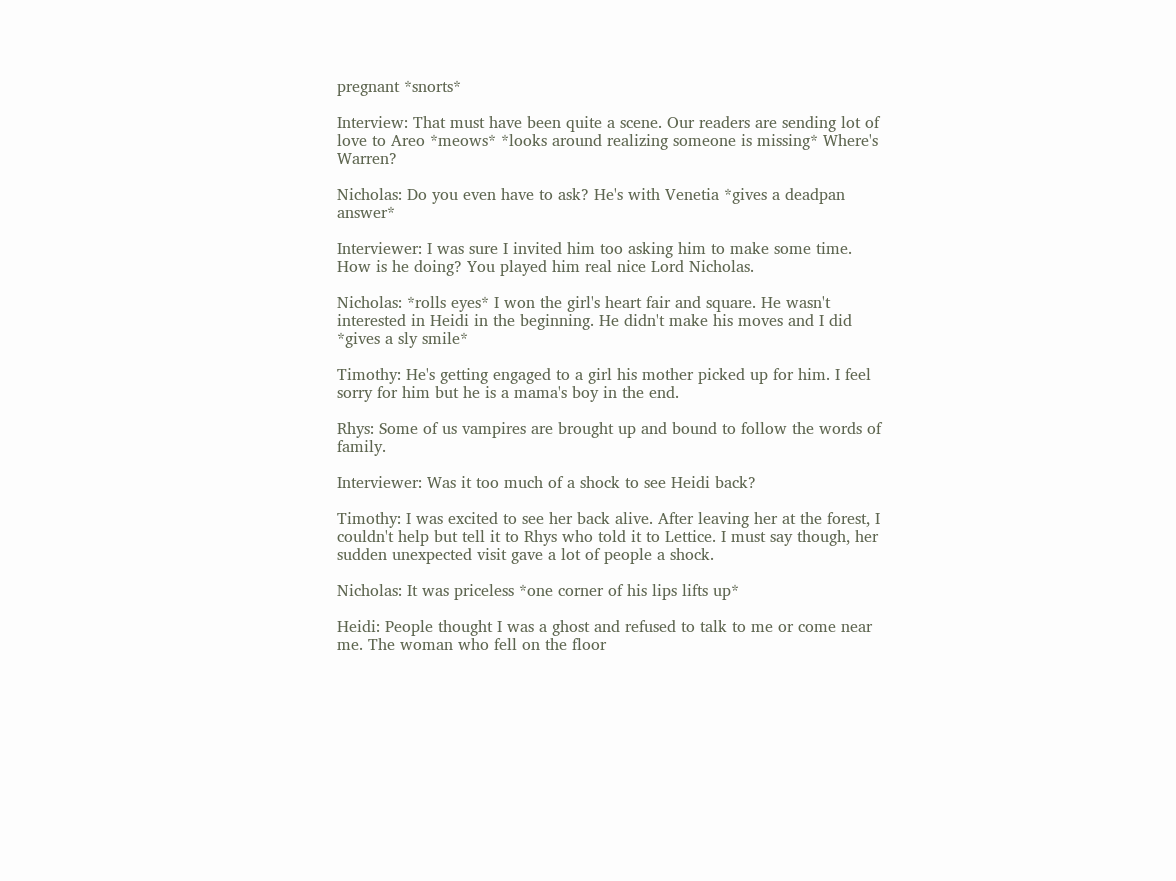pregnant *snorts*

Interview: That must have been quite a scene. Our readers are sending lot of love to Areo *meows* *looks around realizing someone is missing* Where's Warren?

Nicholas: Do you even have to ask? He's with Venetia *gives a deadpan answer*

Interviewer: I was sure I invited him too asking him to make some time. How is he doing? You played him real nice Lord Nicholas.

Nicholas: *rolls eyes* I won the girl's heart fair and square. He wasn't interested in Heidi in the beginning. He didn't make his moves and I did *gives a sly smile*

Timothy: He's getting engaged to a girl his mother picked up for him. I feel sorry for him but he is a mama's boy in the end.

Rhys: Some of us vampires are brought up and bound to follow the words of family.

Interviewer: Was it too much of a shock to see Heidi back?

Timothy: I was excited to see her back alive. After leaving her at the forest, I couldn't help but tell it to Rhys who told it to Lettice. I must say though, her sudden unexpected visit gave a lot of people a shock.

Nicholas: It was priceless *one corner of his lips lifts up*

Heidi: People thought I was a ghost and refused to talk to me or come near me. The woman who fell on the floor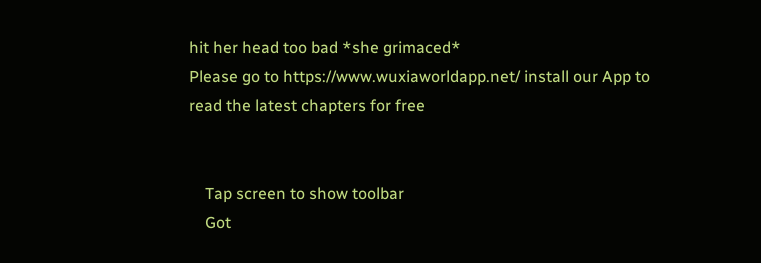hit her head too bad *she grimaced*
Please go to https://www.wuxiaworldapp.net/ install our App to read the latest chapters for free


    Tap screen to show toolbar
    Got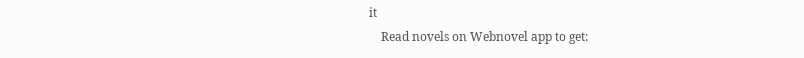it
    Read novels on Webnovel app to get: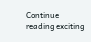Continue reading exciting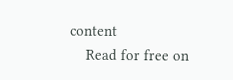content
    Read for free on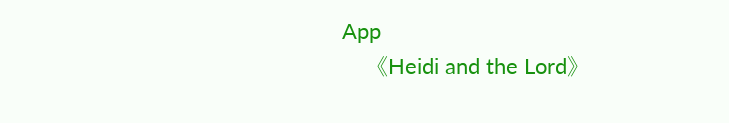App
    《Heidi and the Lord》